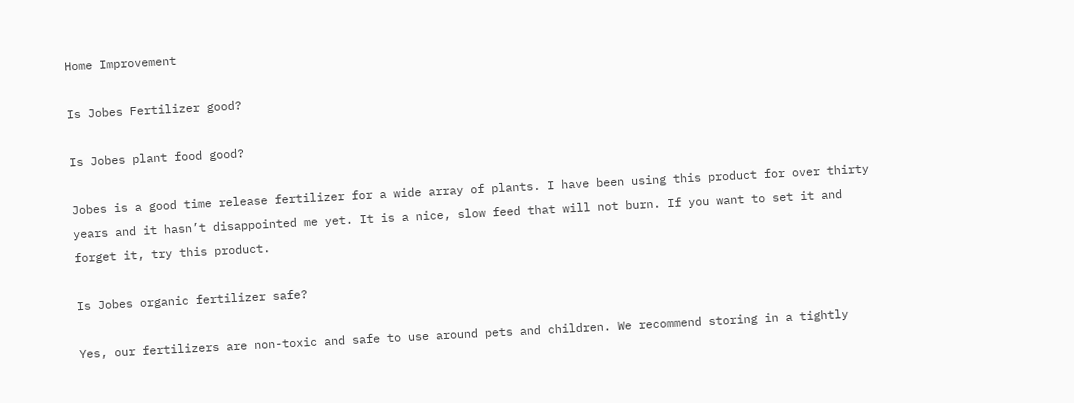Home Improvement

Is Jobes Fertilizer good?

Is Jobes plant food good?

Jobes is a good time release fertilizer for a wide array of plants. I have been using this product for over thirty years and it hasn’t disappointed me yet. It is a nice, slow feed that will not burn. If you want to set it and forget it, try this product.

Is Jobes organic fertilizer safe?

Yes, our fertilizers are non-toxic and safe to use around pets and children. We recommend storing in a tightly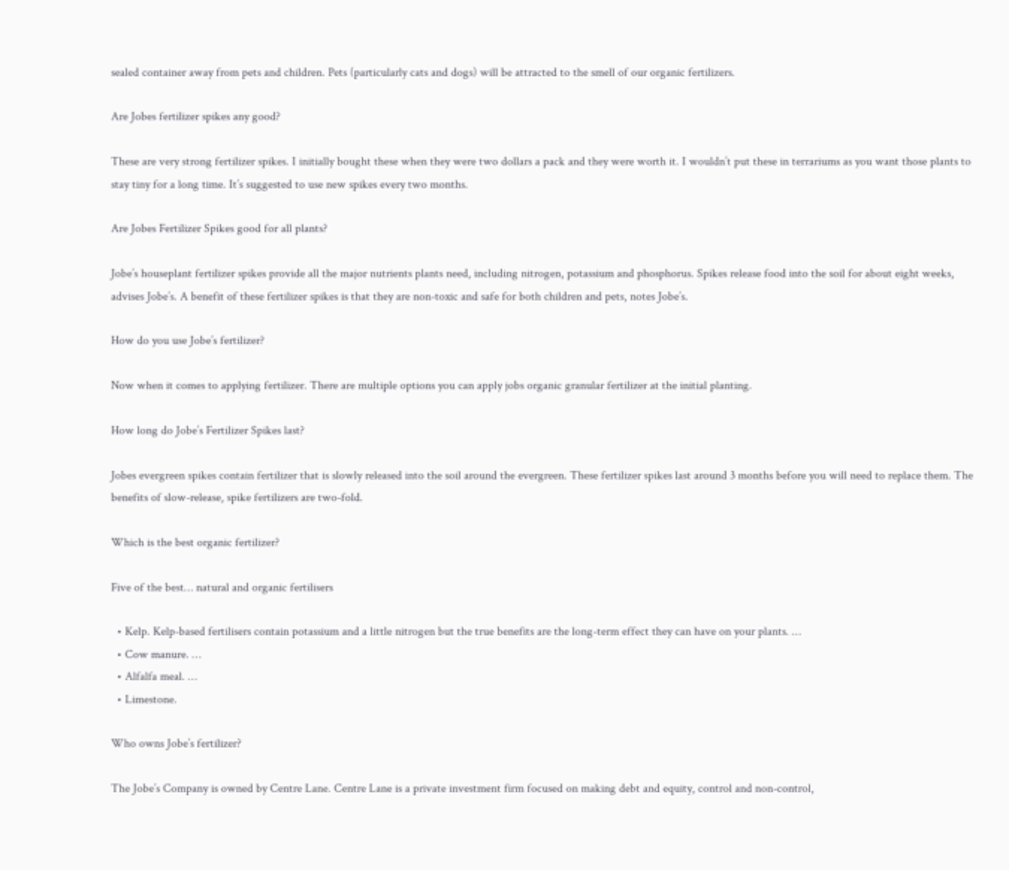sealed container away from pets and children. Pets (particularly cats and dogs) will be attracted to the smell of our organic fertilizers.

Are Jobes fertilizer spikes any good?

These are very strong fertilizer spikes. I initially bought these when they were two dollars a pack and they were worth it. I wouldn’t put these in terrariums as you want those plants to stay tiny for a long time. It’s suggested to use new spikes every two months.

Are Jobes Fertilizer Spikes good for all plants?

Jobe’s houseplant fertilizer spikes provide all the major nutrients plants need, including nitrogen, potassium and phosphorus. Spikes release food into the soil for about eight weeks, advises Jobe’s. A benefit of these fertilizer spikes is that they are non-toxic and safe for both children and pets, notes Jobe’s.

How do you use Jobe’s fertilizer?

Now when it comes to applying fertilizer. There are multiple options you can apply jobs organic granular fertilizer at the initial planting.

How long do Jobe’s Fertilizer Spikes last?

Jobes evergreen spikes contain fertilizer that is slowly released into the soil around the evergreen. These fertilizer spikes last around 3 months before you will need to replace them. The benefits of slow-release, spike fertilizers are two-fold.

Which is the best organic fertilizer?

Five of the best… natural and organic fertilisers

  • Kelp. Kelp-based fertilisers contain potassium and a little nitrogen but the true benefits are the long-term effect they can have on your plants. …
  • Cow manure. …
  • Alfalfa meal. …
  • Limestone.

Who owns Jobe’s fertilizer?

The Jobe’s Company is owned by Centre Lane. Centre Lane is a private investment firm focused on making debt and equity, control and non-control,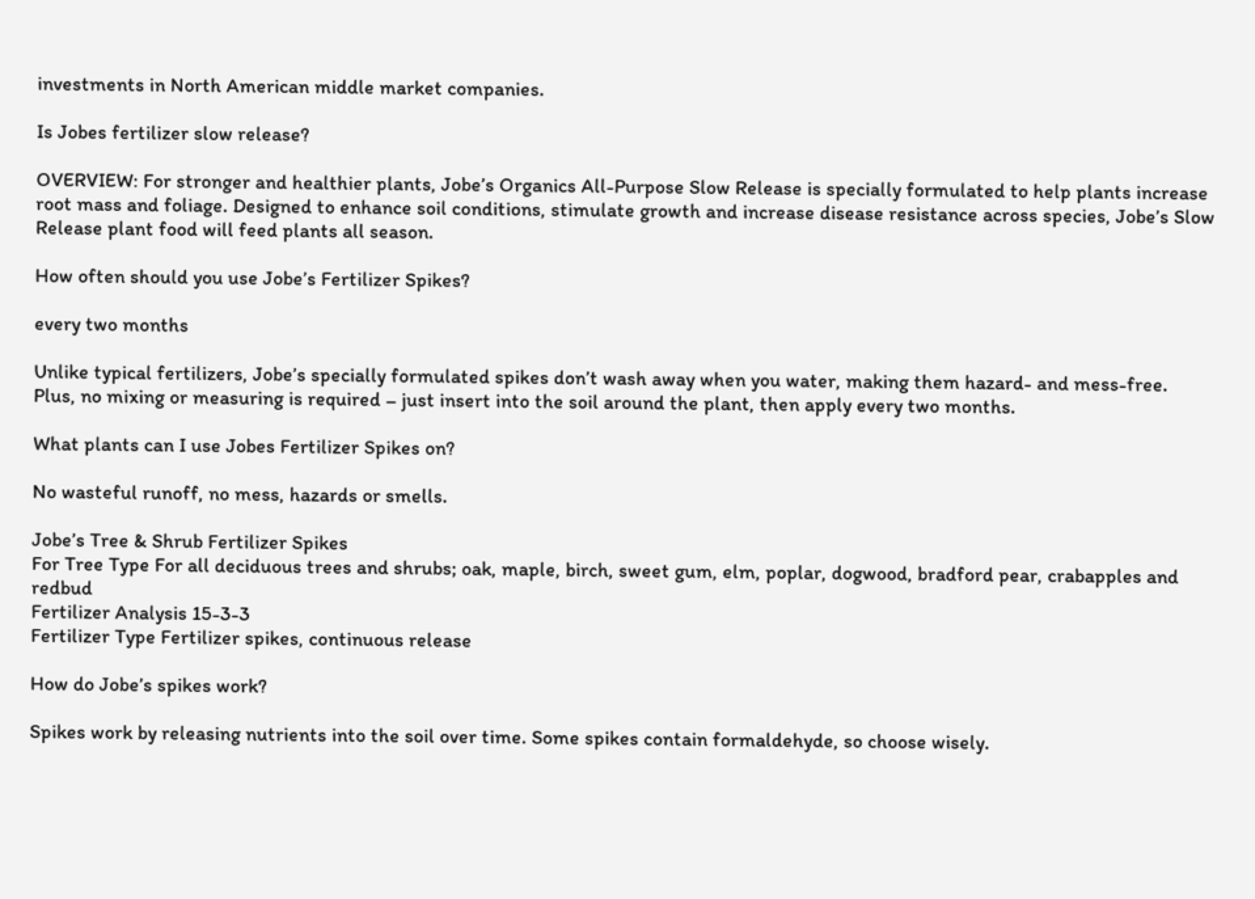investments in North American middle market companies.

Is Jobes fertilizer slow release?

OVERVIEW: For stronger and healthier plants, Jobe’s Organics All-Purpose Slow Release is specially formulated to help plants increase root mass and foliage. Designed to enhance soil conditions, stimulate growth and increase disease resistance across species, Jobe’s Slow Release plant food will feed plants all season.

How often should you use Jobe’s Fertilizer Spikes?

every two months

Unlike typical fertilizers, Jobe’s specially formulated spikes don’t wash away when you water, making them hazard- and mess-free. Plus, no mixing or measuring is required – just insert into the soil around the plant, then apply every two months.

What plants can I use Jobes Fertilizer Spikes on?

No wasteful runoff, no mess, hazards or smells.

Jobe’s Tree & Shrub Fertilizer Spikes
For Tree Type For all deciduous trees and shrubs; oak, maple, birch, sweet gum, elm, poplar, dogwood, bradford pear, crabapples and redbud
Fertilizer Analysis 15-3-3
Fertilizer Type Fertilizer spikes, continuous release

How do Jobe’s spikes work?

Spikes work by releasing nutrients into the soil over time. Some spikes contain formaldehyde, so choose wisely.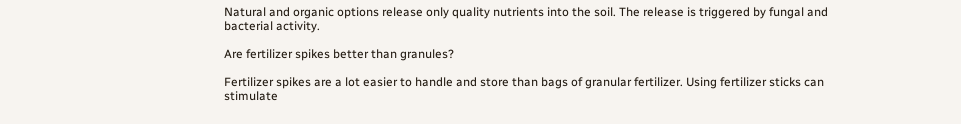Natural and organic options release only quality nutrients into the soil. The release is triggered by fungal and bacterial activity.

Are fertilizer spikes better than granules?

Fertilizer spikes are a lot easier to handle and store than bags of granular fertilizer. Using fertilizer sticks can stimulate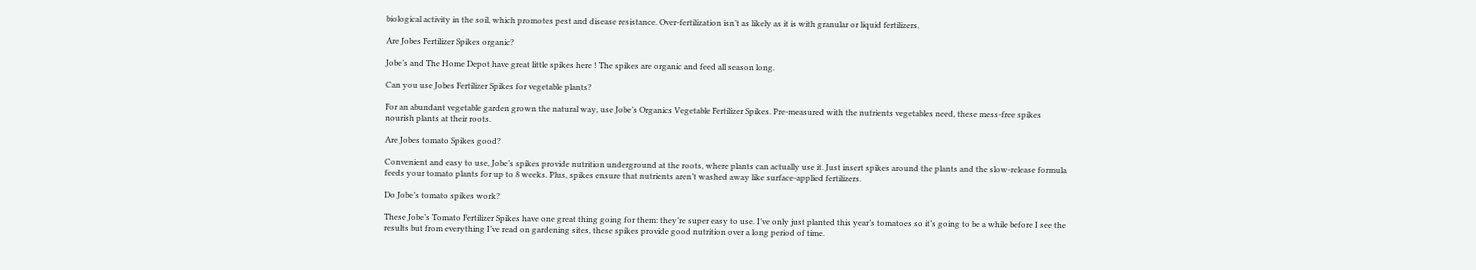biological activity in the soil, which promotes pest and disease resistance. Over-fertilization isn’t as likely as it is with granular or liquid fertilizers.

Are Jobes Fertilizer Spikes organic?

Jobe’s and The Home Depot have great little spikes here ! The spikes are organic and feed all season long.

Can you use Jobes Fertilizer Spikes for vegetable plants?

For an abundant vegetable garden grown the natural way, use Jobe’s Organics Vegetable Fertilizer Spikes. Pre-measured with the nutrients vegetables need, these mess-free spikes nourish plants at their roots.

Are Jobes tomato Spikes good?

Convenient and easy to use, Jobe’s spikes provide nutrition underground at the roots, where plants can actually use it. Just insert spikes around the plants and the slow-release formula feeds your tomato plants for up to 8 weeks. Plus, spikes ensure that nutrients aren’t washed away like surface-applied fertilizers.

Do Jobe’s tomato spikes work?

These Jobe’s Tomato Fertilizer Spikes have one great thing going for them: they’re super easy to use. I’ve only just planted this year’s tomatoes so it’s going to be a while before I see the results but from everything I’ve read on gardening sites, these spikes provide good nutrition over a long period of time.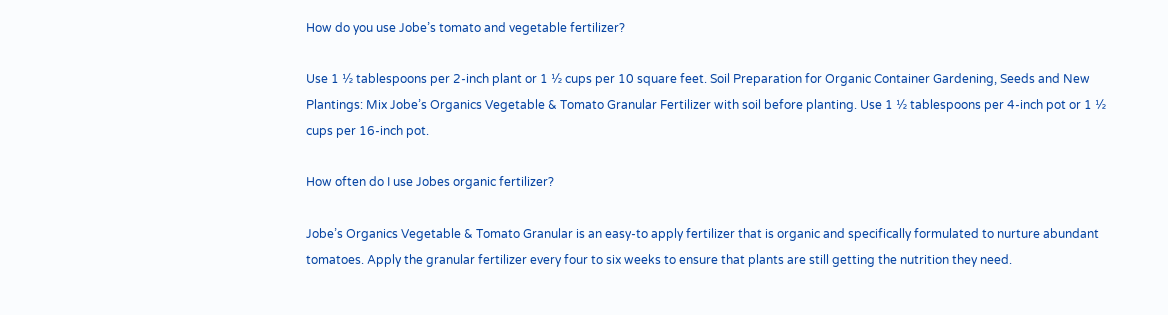How do you use Jobe’s tomato and vegetable fertilizer?

Use 1 ½ tablespoons per 2-inch plant or 1 ½ cups per 10 square feet. Soil Preparation for Organic Container Gardening, Seeds and New Plantings: Mix Jobe’s Organics Vegetable & Tomato Granular Fertilizer with soil before planting. Use 1 ½ tablespoons per 4-inch pot or 1 ½ cups per 16-inch pot.

How often do I use Jobes organic fertilizer?

Jobe’s Organics Vegetable & Tomato Granular is an easy-to apply fertilizer that is organic and specifically formulated to nurture abundant tomatoes. Apply the granular fertilizer every four to six weeks to ensure that plants are still getting the nutrition they need.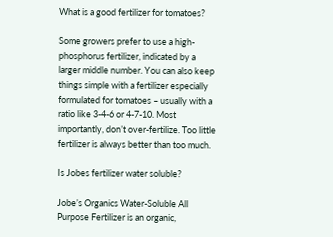What is a good fertilizer for tomatoes?

Some growers prefer to use a high-phosphorus fertilizer, indicated by a larger middle number. You can also keep things simple with a fertilizer especially formulated for tomatoes – usually with a ratio like 3-4-6 or 4-7-10. Most importantly, don’t over-fertilize. Too little fertilizer is always better than too much.

Is Jobes fertilizer water soluble?

Jobe’s Organics Water-Soluble All Purpose Fertilizer is an organic,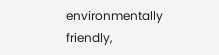environmentally friendly,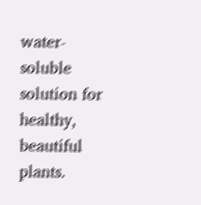water-soluble solution for healthy, beautiful plants.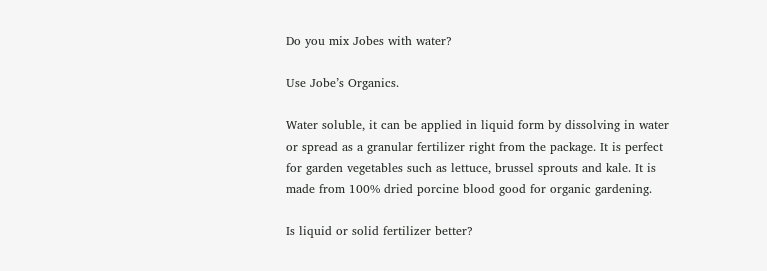Do you mix Jobes with water?

Use Jobe’s Organics.

Water soluble, it can be applied in liquid form by dissolving in water or spread as a granular fertilizer right from the package. It is perfect for garden vegetables such as lettuce, brussel sprouts and kale. It is made from 100% dried porcine blood good for organic gardening.

Is liquid or solid fertilizer better?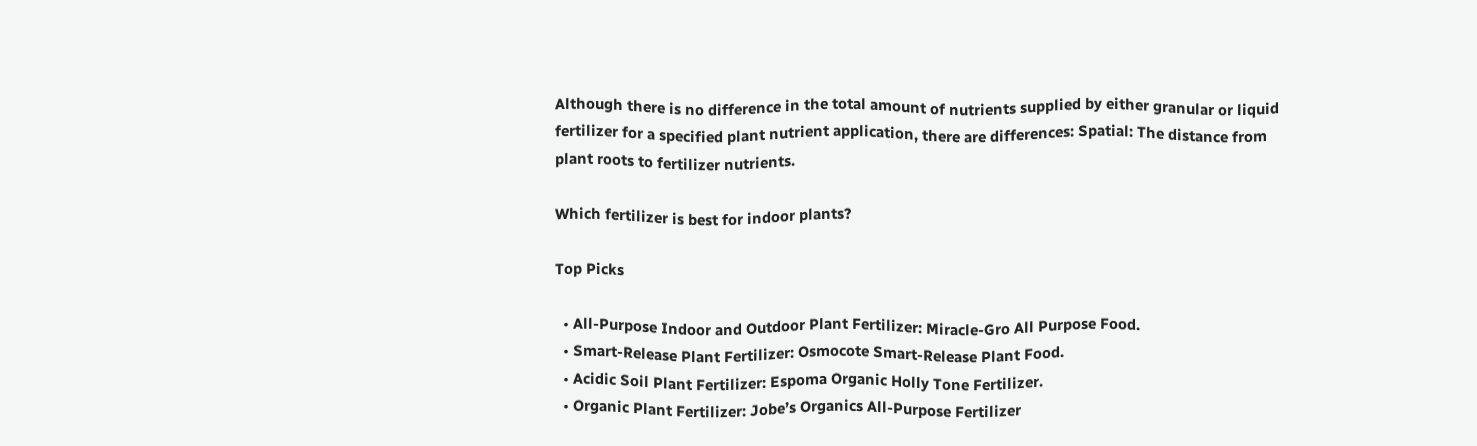Although there is no difference in the total amount of nutrients supplied by either granular or liquid fertilizer for a specified plant nutrient application, there are differences: Spatial: The distance from plant roots to fertilizer nutrients.

Which fertilizer is best for indoor plants?

Top Picks

  • All-Purpose Indoor and Outdoor Plant Fertilizer: Miracle-Gro All Purpose Food.
  • Smart-Release Plant Fertilizer: Osmocote Smart-Release Plant Food.
  • Acidic Soil Plant Fertilizer: Espoma Organic Holly Tone Fertilizer.
  • Organic Plant Fertilizer: Jobe’s Organics All-Purpose Fertilizer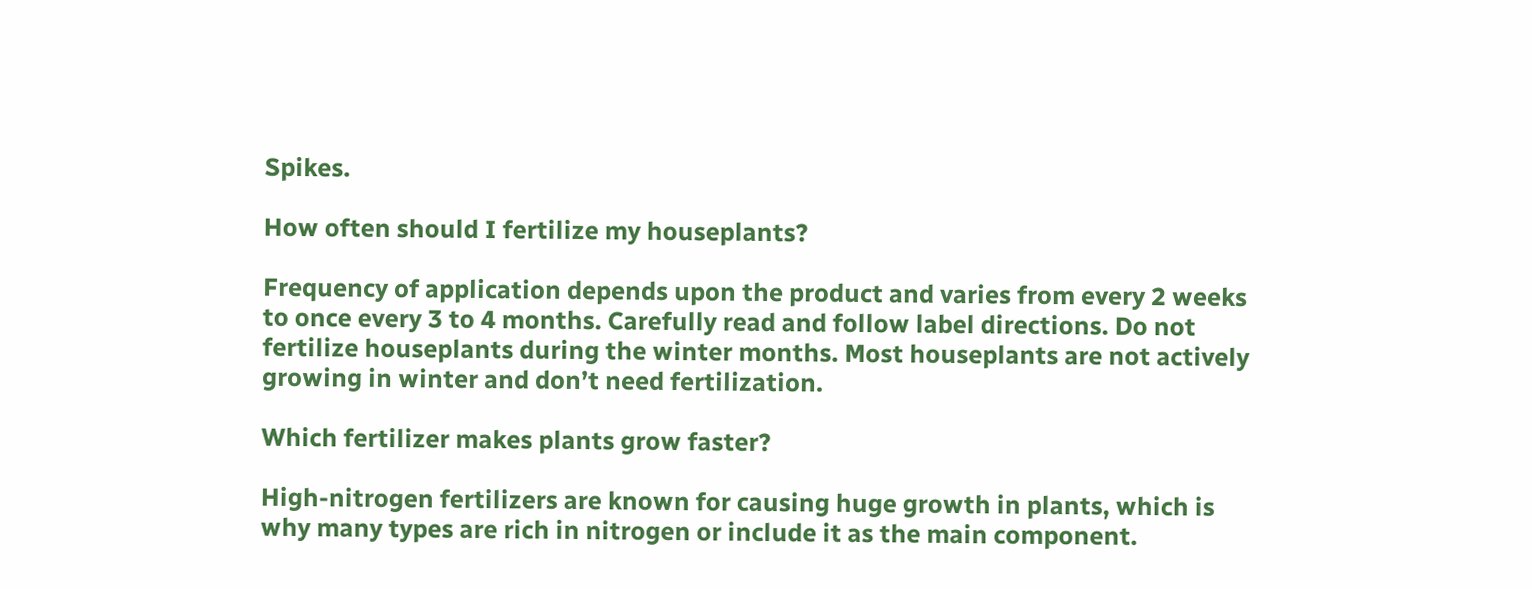Spikes.

How often should I fertilize my houseplants?

Frequency of application depends upon the product and varies from every 2 weeks to once every 3 to 4 months. Carefully read and follow label directions. Do not fertilize houseplants during the winter months. Most houseplants are not actively growing in winter and don’t need fertilization.

Which fertilizer makes plants grow faster?

High-nitrogen fertilizers are known for causing huge growth in plants, which is why many types are rich in nitrogen or include it as the main component.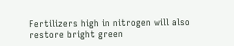Fertilizers high in nitrogen will also restore bright green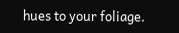hues to your foliage.